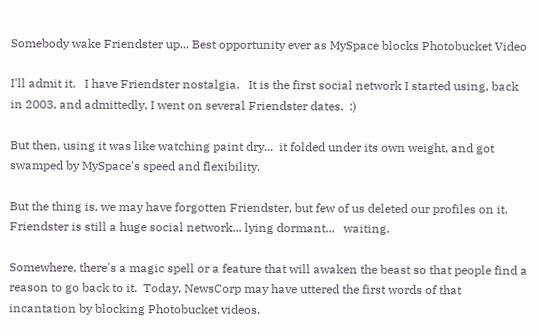Somebody wake Friendster up... Best opportunity ever as MySpace blocks Photobucket Video

I'll admit it.   I have Friendster nostalgia.   It is the first social network I started using, back in 2003, and admittedly, I went on several Friendster dates.  :)

But then, using it was like watching paint dry...  it folded under its own weight, and got swamped by MySpace's speed and flexibility.

But the thing is, we may have forgotten Friendster, but few of us deleted our profiles on it.  Friendster is still a huge social network... lying dormant...   waiting.

Somewhere, there's a magic spell or a feature that will awaken the beast so that people find a reason to go back to it.  Today, NewsCorp may have uttered the first words of that incantation by blocking Photobucket videos.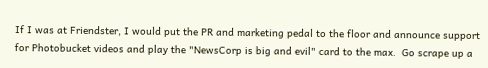If I was at Friendster, I would put the PR and marketing pedal to the floor and announce support for Photobucket videos and play the "NewsCorp is big and evil" card to the max.  Go scrape up a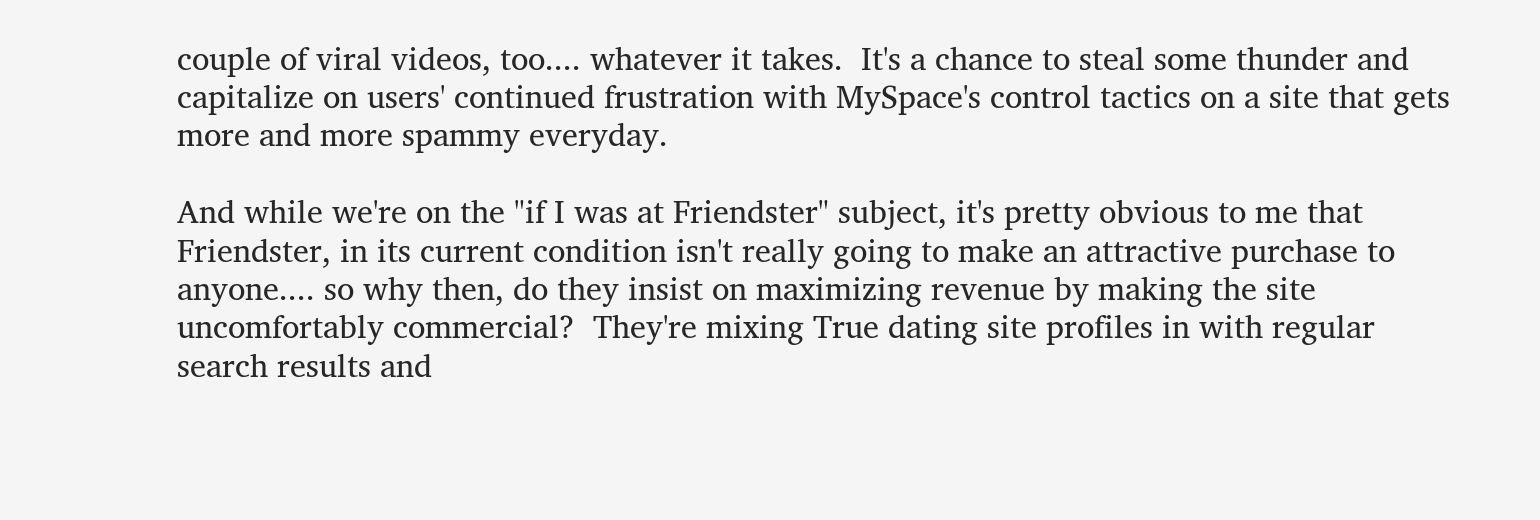couple of viral videos, too.... whatever it takes.  It's a chance to steal some thunder and capitalize on users' continued frustration with MySpace's control tactics on a site that gets more and more spammy everyday.

And while we're on the "if I was at Friendster" subject, it's pretty obvious to me that Friendster, in its current condition isn't really going to make an attractive purchase to anyone.... so why then, do they insist on maximizing revenue by making the site uncomfortably commercial?  They're mixing True dating site profiles in with regular search results and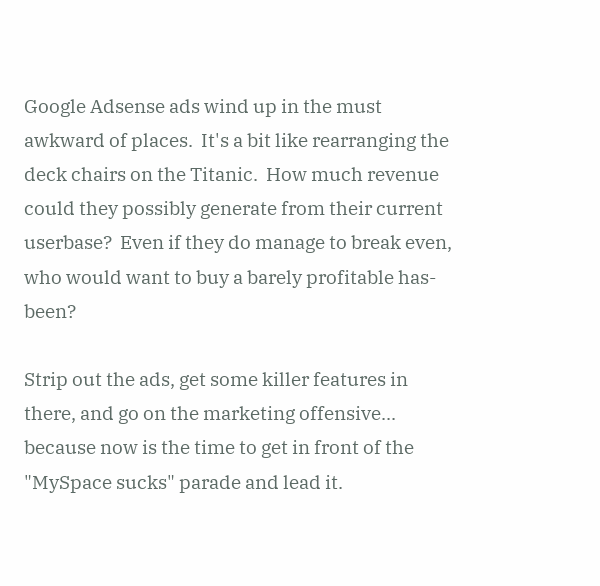Google Adsense ads wind up in the must awkward of places.  It's a bit like rearranging the deck chairs on the Titanic.  How much revenue could they possibly generate from their current userbase?  Even if they do manage to break even, who would want to buy a barely profitable has-been?

Strip out the ads, get some killer features in there, and go on the marketing offensive...  because now is the time to get in front of the "MySpace sucks" parade and lead it.